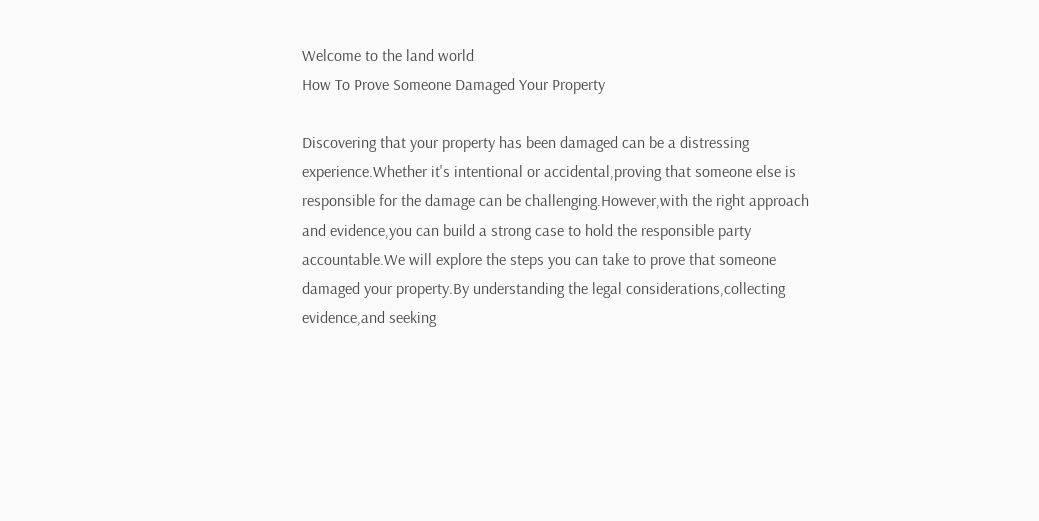Welcome to the land world
How To Prove Someone Damaged Your Property

Discovering that your property has been damaged can be a distressing experience.Whether it's intentional or accidental,proving that someone else is responsible for the damage can be challenging.However,with the right approach and evidence,you can build a strong case to hold the responsible party accountable.We will explore the steps you can take to prove that someone damaged your property.By understanding the legal considerations,collecting evidence,and seeking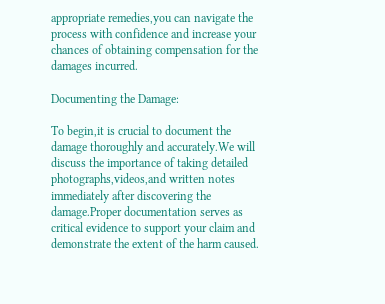appropriate remedies,you can navigate the process with confidence and increase your chances of obtaining compensation for the damages incurred.

Documenting the Damage:

To begin,it is crucial to document the damage thoroughly and accurately.We will discuss the importance of taking detailed photographs,videos,and written notes immediately after discovering the damage.Proper documentation serves as critical evidence to support your claim and demonstrate the extent of the harm caused.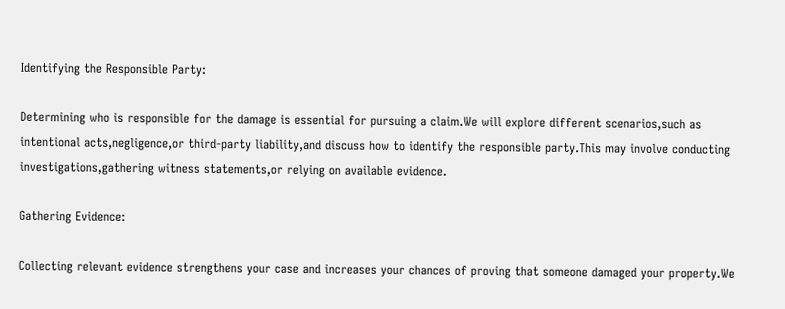Identifying the Responsible Party:

Determining who is responsible for the damage is essential for pursuing a claim.We will explore different scenarios,such as intentional acts,negligence,or third-party liability,and discuss how to identify the responsible party.This may involve conducting investigations,gathering witness statements,or relying on available evidence.

Gathering Evidence:

Collecting relevant evidence strengthens your case and increases your chances of proving that someone damaged your property.We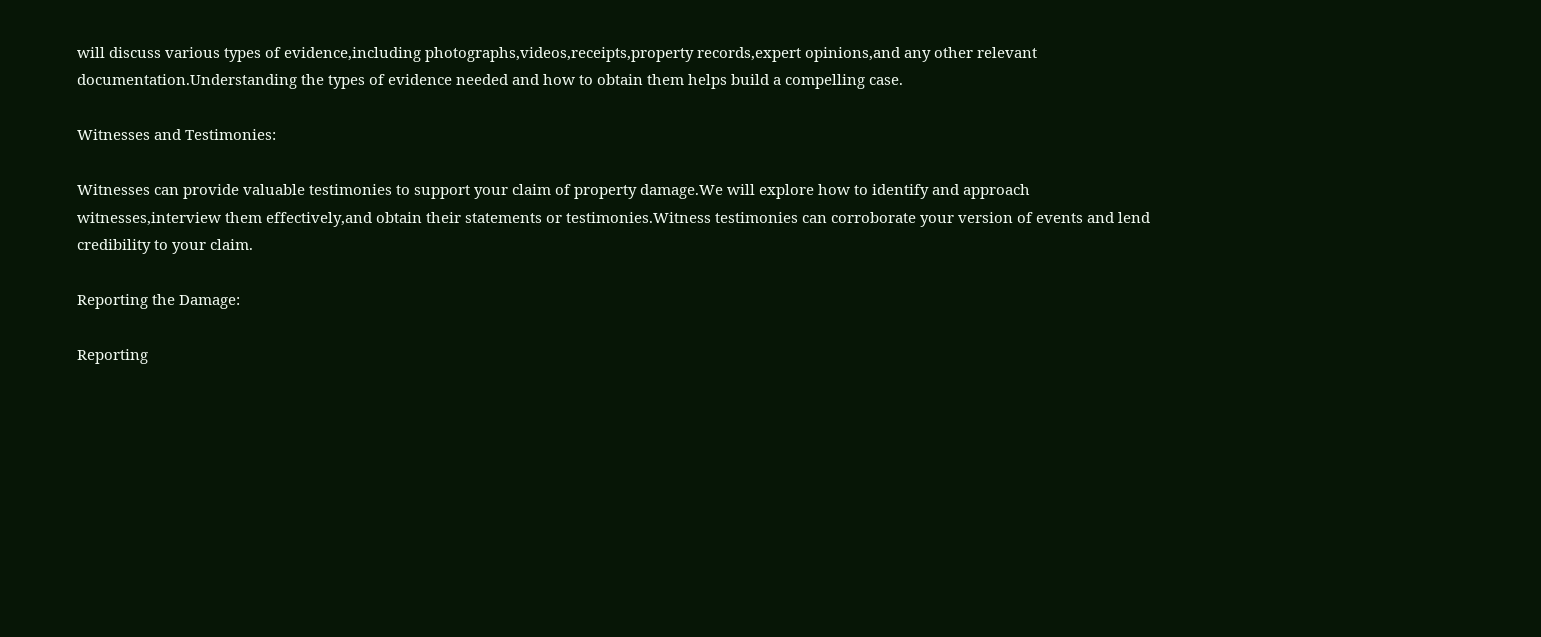will discuss various types of evidence,including photographs,videos,receipts,property records,expert opinions,and any other relevant documentation.Understanding the types of evidence needed and how to obtain them helps build a compelling case.

Witnesses and Testimonies:

Witnesses can provide valuable testimonies to support your claim of property damage.We will explore how to identify and approach witnesses,interview them effectively,and obtain their statements or testimonies.Witness testimonies can corroborate your version of events and lend credibility to your claim.

Reporting the Damage:

Reporting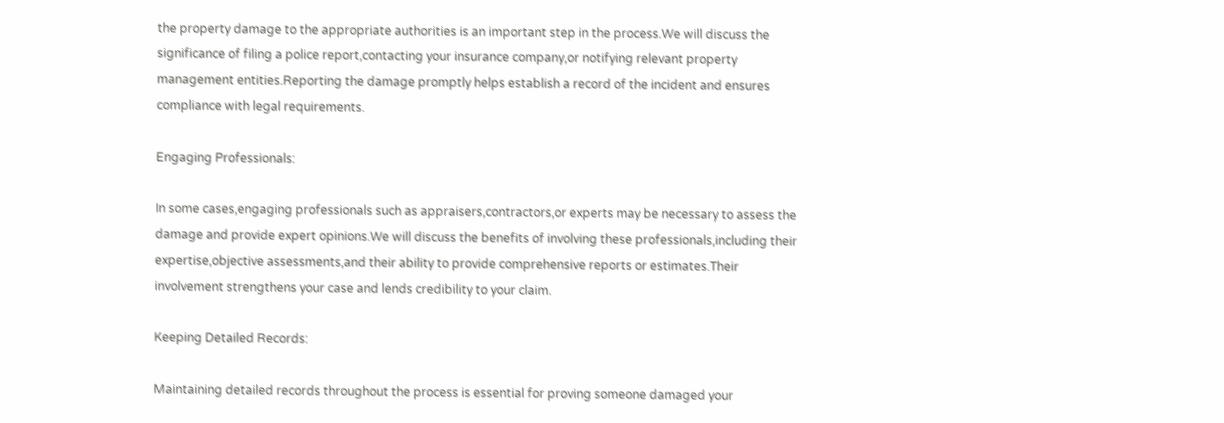the property damage to the appropriate authorities is an important step in the process.We will discuss the significance of filing a police report,contacting your insurance company,or notifying relevant property management entities.Reporting the damage promptly helps establish a record of the incident and ensures compliance with legal requirements.

Engaging Professionals:

In some cases,engaging professionals such as appraisers,contractors,or experts may be necessary to assess the damage and provide expert opinions.We will discuss the benefits of involving these professionals,including their expertise,objective assessments,and their ability to provide comprehensive reports or estimates.Their involvement strengthens your case and lends credibility to your claim.

Keeping Detailed Records:

Maintaining detailed records throughout the process is essential for proving someone damaged your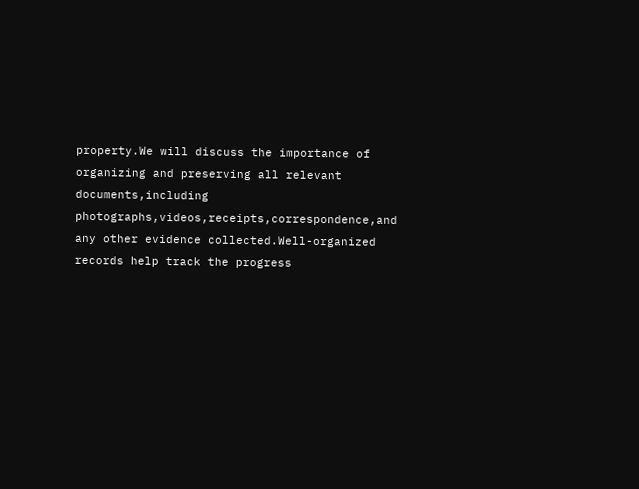property.We will discuss the importance of organizing and preserving all relevant documents,including photographs,videos,receipts,correspondence,and any other evidence collected.Well-organized records help track the progress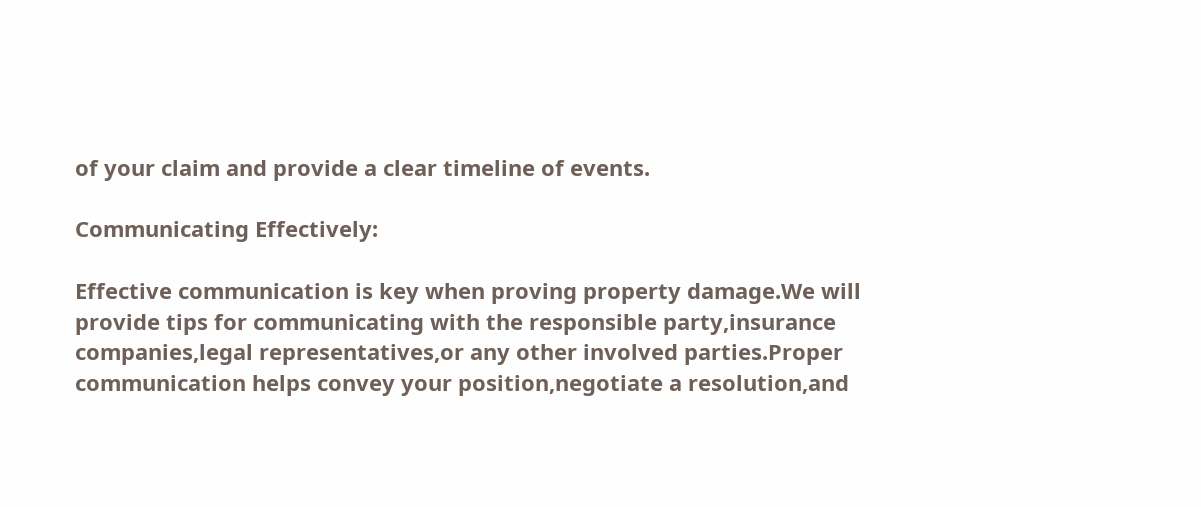of your claim and provide a clear timeline of events.

Communicating Effectively:

Effective communication is key when proving property damage.We will provide tips for communicating with the responsible party,insurance companies,legal representatives,or any other involved parties.Proper communication helps convey your position,negotiate a resolution,and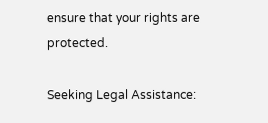ensure that your rights are protected.

Seeking Legal Assistance: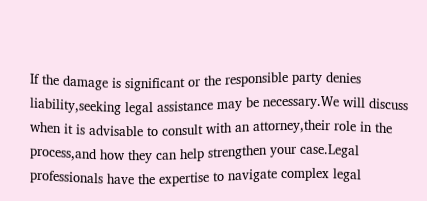If the damage is significant or the responsible party denies liability,seeking legal assistance may be necessary.We will discuss when it is advisable to consult with an attorney,their role in the process,and how they can help strengthen your case.Legal professionals have the expertise to navigate complex legal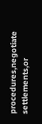procedures,negotiate settlements,or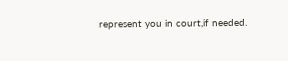represent you in court,if needed.